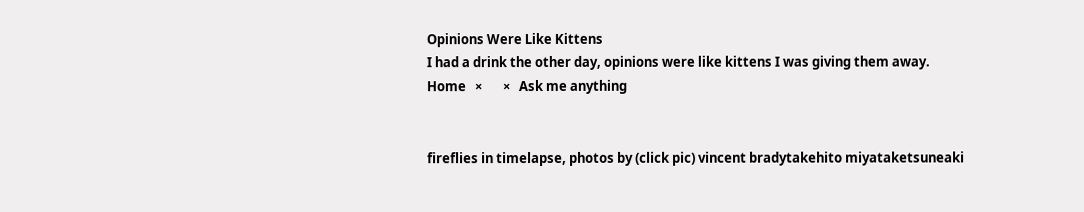Opinions Were Like Kittens
I had a drink the other day, opinions were like kittens I was giving them away.
Home   ×       ×   Ask me anything


fireflies in timelapse, photos by (click pic) vincent bradytakehito miyataketsuneaki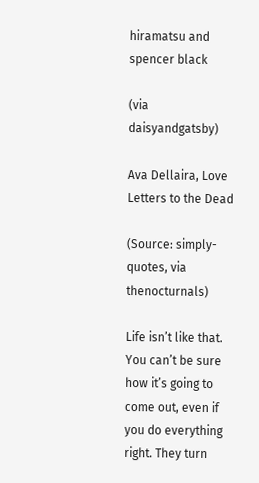hiramatsu and spencer black

(via daisyandgatsby)

Ava Dellaira, Love Letters to the Dead

(Source: simply-quotes, via thenocturnals)

Life isn’t like that. You can’t be sure how it’s going to come out, even if you do everything right. They turn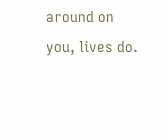around on you, lives do.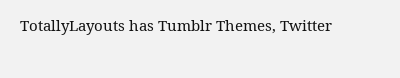TotallyLayouts has Tumblr Themes, Twitter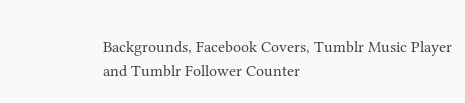Backgrounds, Facebook Covers, Tumblr Music Player and Tumblr Follower Counter